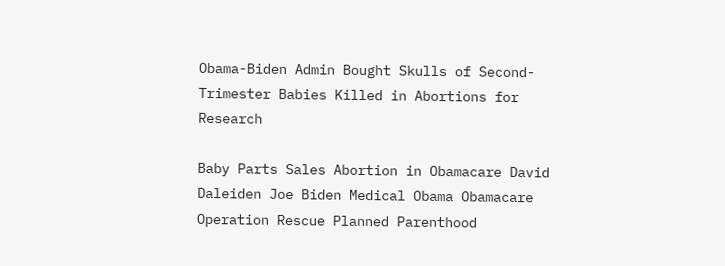Obama-Biden Admin Bought Skulls of Second-Trimester Babies Killed in Abortions for Research

Baby Parts Sales Abortion in Obamacare David Daleiden Joe Biden Medical Obama Obamacare Operation Rescue Planned Parenthood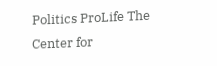Politics ProLife The Center for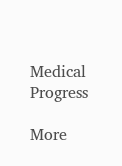Medical Progress

More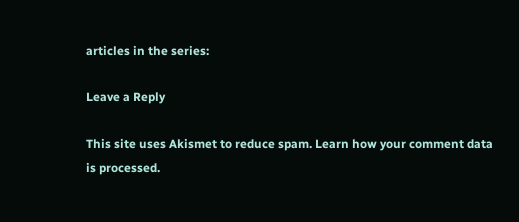articles in the series:

Leave a Reply

This site uses Akismet to reduce spam. Learn how your comment data is processed.